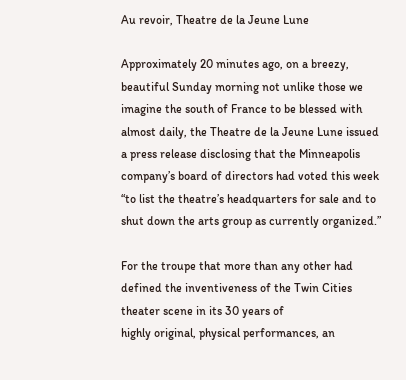Au revoir, Theatre de la Jeune Lune

Approximately 20 minutes ago, on a breezy, beautiful Sunday morning not unlike those we imagine the south of France to be blessed with almost daily, the Theatre de la Jeune Lune issued a press release disclosing that the Minneapolis company’s board of directors had voted this week “to list the theatre’s headquarters for sale and to shut down the arts group as currently organized.”

For the troupe that more than any other had defined the inventiveness of the Twin Cities theater scene in its 30 years of
highly original, physical performances, an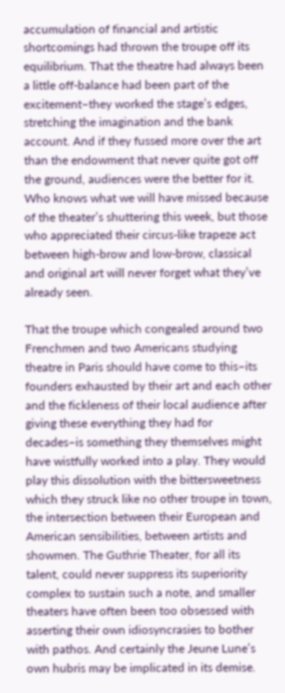accumulation of financial and artistic shortcomings had thrown the troupe off its equilibrium. That the theatre had always been a little off-balance had been part of the excitement–they worked the stage’s edges, stretching the imagination and the bank account. And if they fussed more over the art than the endowment that never quite got off the ground, audiences were the better for it. Who knows what we will have missed because of the theater’s shuttering this week, but those who appreciated their circus-like trapeze act between high-brow and low-brow, classical and original art will never forget what they’ve already seen.

That the troupe which congealed around two Frenchmen and two Americans studying theatre in Paris should have come to this–its founders exhausted by their art and each other and the fickleness of their local audience after giving these everything they had for decades–is something they themselves might have wistfully worked into a play. They would play this dissolution with the bittersweetness which they struck like no other troupe in town, the intersection between their European and American sensibilities, between artists and showmen. The Guthrie Theater, for all its talent, could never suppress its superiority complex to sustain such a note, and smaller theaters have often been too obsessed with asserting their own idiosyncrasies to bother with pathos. And certainly the Jeune Lune’s own hubris may be implicated in its demise.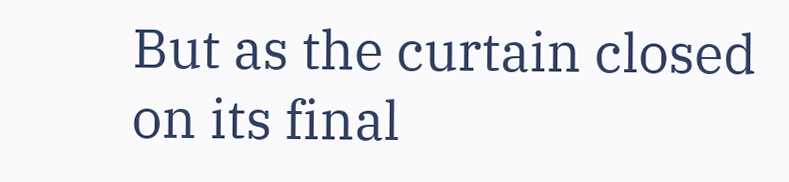But as the curtain closed on its final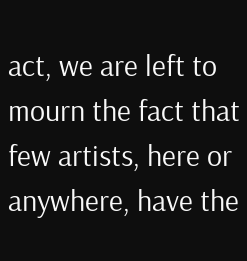act, we are left to mourn the fact that few artists, here or anywhere, have the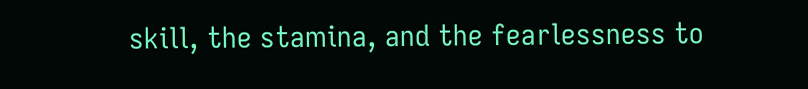skill, the stamina, and the fearlessness to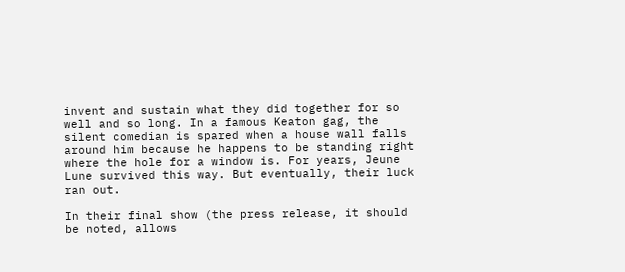invent and sustain what they did together for so well and so long. In a famous Keaton gag, the silent comedian is spared when a house wall falls around him because he happens to be standing right where the hole for a window is. For years, Jeune Lune survived this way. But eventually, their luck ran out.

In their final show (the press release, it should be noted, allows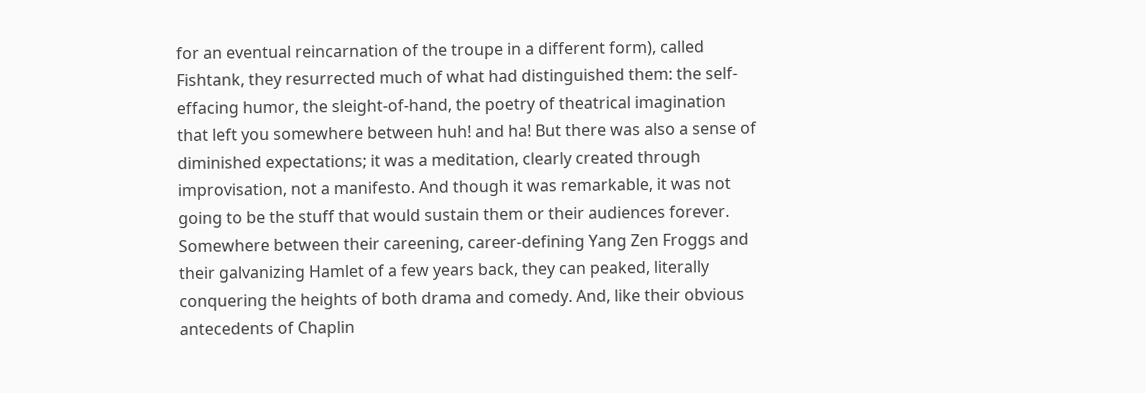for an eventual reincarnation of the troupe in a different form), called Fishtank, they resurrected much of what had distinguished them: the self-effacing humor, the sleight-of-hand, the poetry of theatrical imagination that left you somewhere between huh! and ha! But there was also a sense of diminished expectations; it was a meditation, clearly created through improvisation, not a manifesto. And though it was remarkable, it was not going to be the stuff that would sustain them or their audiences forever. Somewhere between their careening, career-defining Yang Zen Froggs and their galvanizing Hamlet of a few years back, they can peaked, literally conquering the heights of both drama and comedy. And, like their obvious antecedents of Chaplin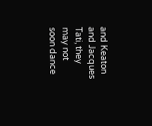and Keaton and Jacques Tati, they may not soon dance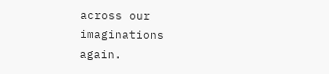across our imaginations again.